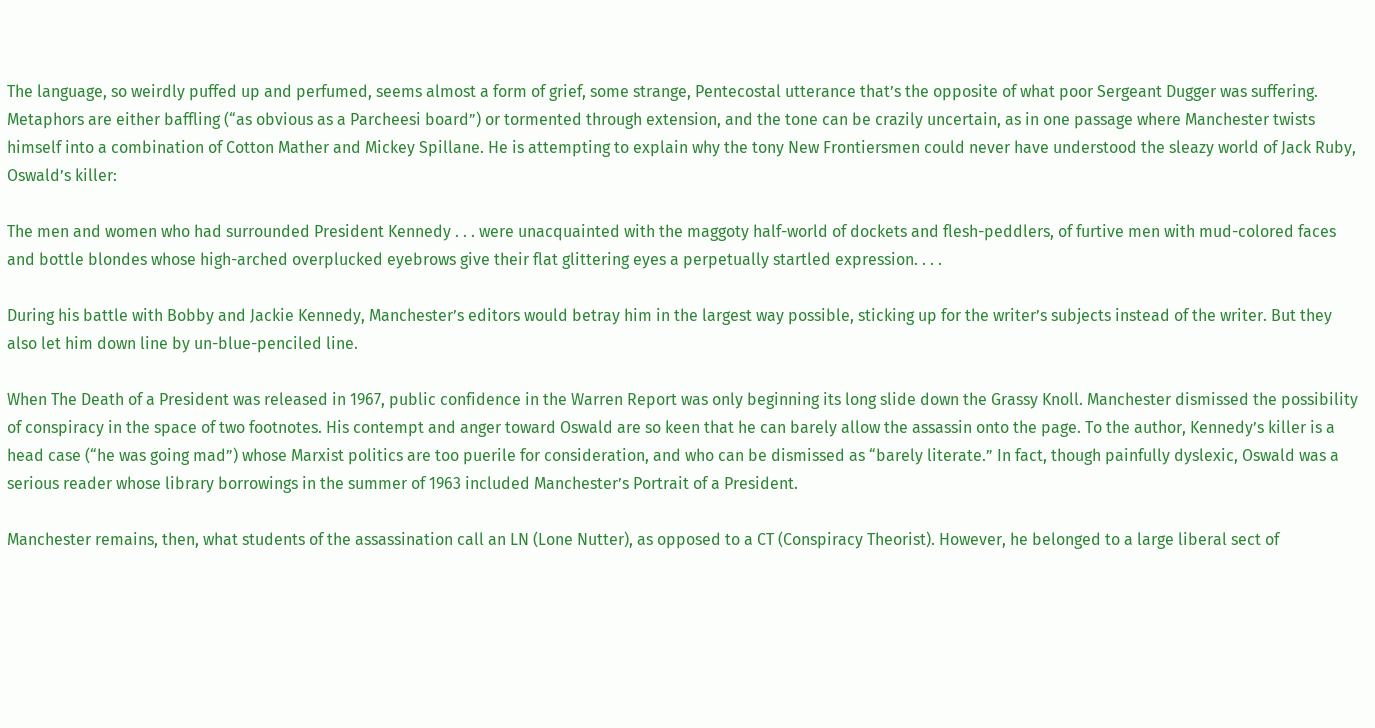The language, so weirdly puffed up and perfumed, seems almost a form of grief, some strange, Pentecostal utterance that’s the opposite of what poor Sergeant Dugger was suffering. Metaphors are either baffling (“as obvious as a Parcheesi board”) or tormented through extension, and the tone can be crazily uncertain, as in one passage where Manchester twists himself into a combination of Cotton Mather and Mickey Spillane. He is attempting to explain why the tony New Frontiersmen could never have understood the sleazy world of Jack Ruby, Oswald’s killer:

The men and women who had surrounded President Kennedy . . . were unacquainted with the maggoty half-world of dockets and flesh-peddlers, of furtive men with mud-colored faces and bottle blondes whose high-arched overplucked eyebrows give their flat glittering eyes a perpetually startled expression. . . .

During his battle with Bobby and Jackie Kennedy, Manchester’s editors would betray him in the largest way possible, sticking up for the writer’s subjects instead of the writer. But they also let him down line by un-blue-penciled line.

When The Death of a President was released in 1967, public confidence in the Warren Report was only beginning its long slide down the Grassy Knoll. Manchester dismissed the possibility of conspiracy in the space of two footnotes. His contempt and anger toward Oswald are so keen that he can barely allow the assassin onto the page. To the author, Kennedy’s killer is a head case (“he was going mad”) whose Marxist politics are too puerile for consideration, and who can be dismissed as “barely literate.” In fact, though painfully dyslexic, Oswald was a serious reader whose library borrowings in the summer of 1963 included Manchester’s Portrait of a President.

Manchester remains, then, what students of the assassination call an LN (Lone Nutter), as opposed to a CT (Conspiracy Theorist). However, he belonged to a large liberal sect of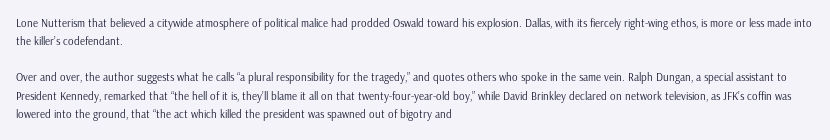Lone Nutterism that believed a citywide atmosphere of political malice had prodded Oswald toward his explosion. Dallas, with its fiercely right-wing ethos, is more or less made into the killer’s codefendant.

Over and over, the author suggests what he calls “a plural responsibility for the tragedy,” and quotes others who spoke in the same vein. Ralph Dungan, a special assistant to President Kennedy, remarked that “the hell of it is, they’ll blame it all on that twenty-four-year-old boy,” while David Brinkley declared on network television, as JFK’s coffin was lowered into the ground, that “the act which killed the president was spawned out of bigotry and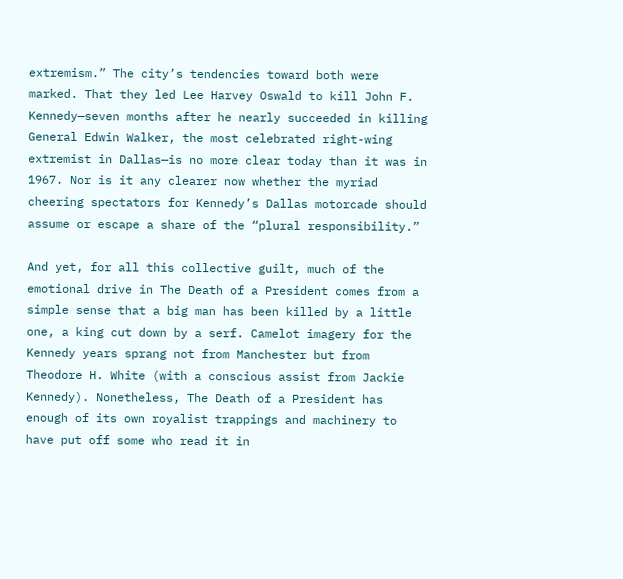extremism.” The city’s tendencies toward both were marked. That they led Lee Harvey Oswald to kill John F. Kennedy—seven months after he nearly succeeded in killing General Edwin Walker, the most celebrated right-wing extremist in Dallas—is no more clear today than it was in 1967. Nor is it any clearer now whether the myriad cheering spectators for Kennedy’s Dallas motorcade should assume or escape a share of the “plural responsibility.”

And yet, for all this collective guilt, much of the emotional drive in The Death of a President comes from a simple sense that a big man has been killed by a little one, a king cut down by a serf. Camelot imagery for the Kennedy years sprang not from Manchester but from Theodore H. White (with a conscious assist from Jackie Kennedy). Nonetheless, The Death of a President has enough of its own royalist trappings and machinery to have put off some who read it in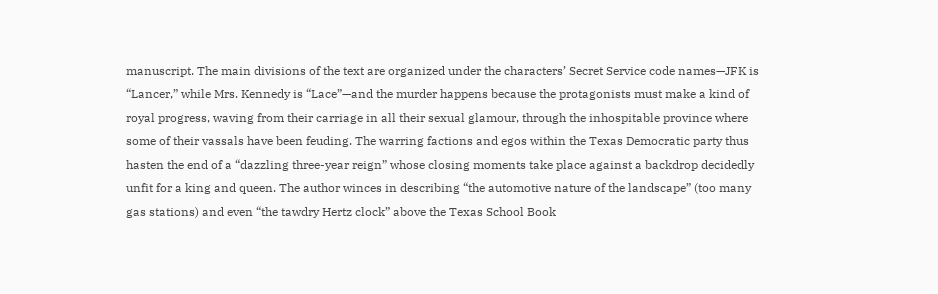manuscript. The main divisions of the text are organized under the characters’ Secret Service code names—JFK is “Lancer,” while Mrs. Kennedy is “Lace”—and the murder happens because the protagonists must make a kind of royal progress, waving from their carriage in all their sexual glamour, through the inhospitable province where some of their vassals have been feuding. The warring factions and egos within the Texas Democratic party thus hasten the end of a “dazzling three-year reign” whose closing moments take place against a backdrop decidedly unfit for a king and queen. The author winces in describing “the automotive nature of the landscape” (too many gas stations) and even “the tawdry Hertz clock” above the Texas School Book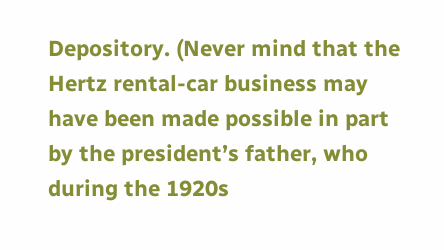Depository. (Never mind that the Hertz rental-car business may have been made possible in part by the president’s father, who during the 1920s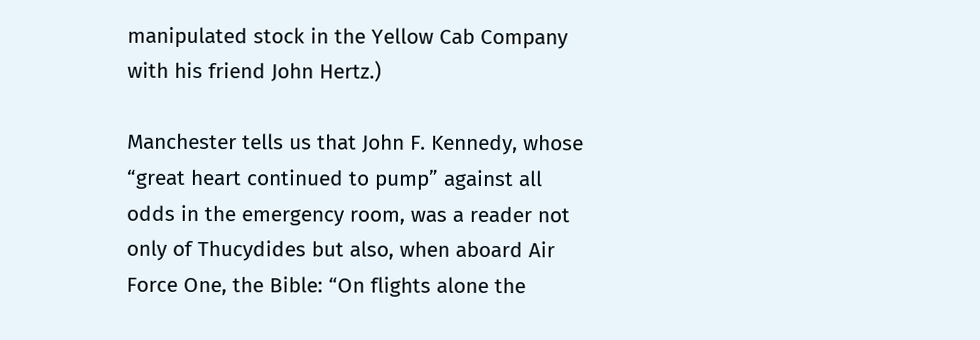manipulated stock in the Yellow Cab Company with his friend John Hertz.)

Manchester tells us that John F. Kennedy, whose “great heart continued to pump” against all odds in the emergency room, was a reader not only of Thucydides but also, when aboard Air Force One, the Bible: “On flights alone the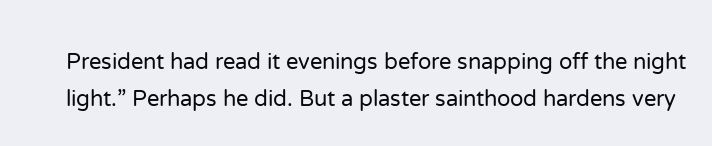President had read it evenings before snapping off the night light.” Perhaps he did. But a plaster sainthood hardens very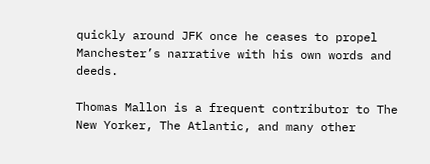quickly around JFK once he ceases to propel Manchester’s narrative with his own words and deeds.

Thomas Mallon is a frequent contributor to The New Yorker, The Atlantic, and many other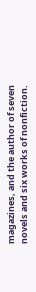magazines, and the author of seven novels and six works of nonfiction.